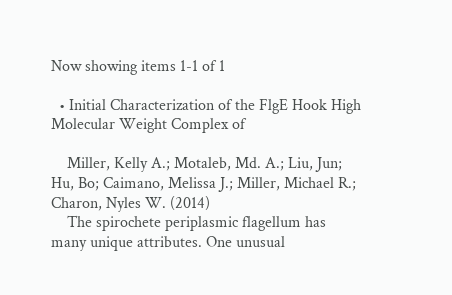Now showing items 1-1 of 1

  • Initial Characterization of the FlgE Hook High Molecular Weight Complex of

    Miller, Kelly A.; Motaleb, Md. A.; Liu, Jun; Hu, Bo; Caimano, Melissa J.; Miller, Michael R.; Charon, Nyles W. (2014)
    The spirochete periplasmic flagellum has many unique attributes. One unusual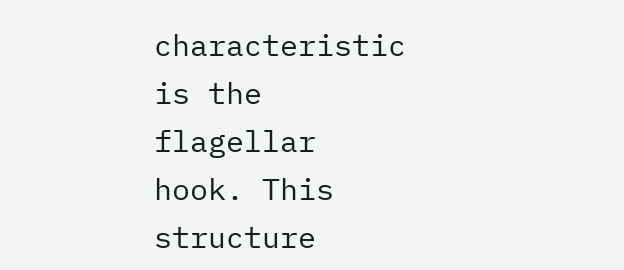characteristic is the flagellar hook. This structure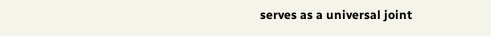serves as a universal joint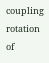coupling rotation of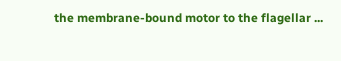the membrane-bound motor to the flagellar ...